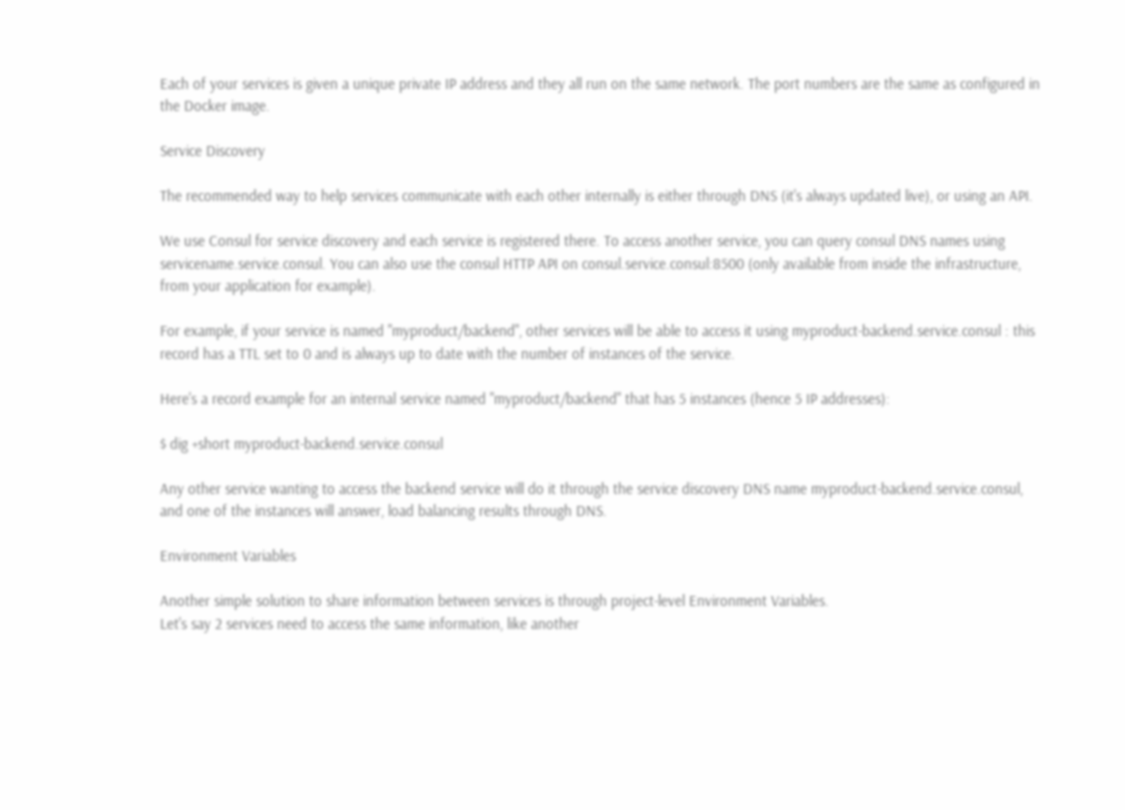Each of your services is given a unique private IP address and they all run on the same network. The port numbers are the same as configured in the Docker image.

Service Discovery

The recommended way to help services communicate with each other internally is either through DNS (it's always updated live), or using an API.

We use Consul for service discovery and each service is registered there. To access another service, you can query consul DNS names using servicename.service.consul. You can also use the consul HTTP API on consul.service.consul:8500 (only available from inside the infrastructure, from your application for example).

For example, if your service is named "myproduct/backend", other services will be able to access it using myproduct-backend.service.consul : this record has a TTL set to 0 and is always up to date with the number of instances of the service.

Here's a record example for an internal service named "myproduct/backend" that has 5 instances (hence 5 IP addresses):

$ dig +short myproduct-backend.service.consul

Any other service wanting to access the backend service will do it through the service discovery DNS name myproduct-backend.service.consul, and one of the instances will answer, load balancing results through DNS.

Environment Variables

Another simple solution to share information between services is through project-level Environment Variables.
Let's say 2 services need to access the same information, like another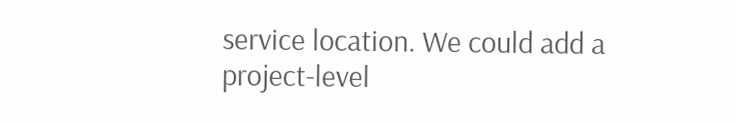service location. We could add a project-level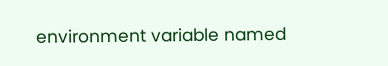environment variable named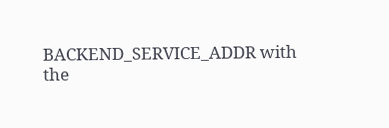BACKEND_SERVICE_ADDR with the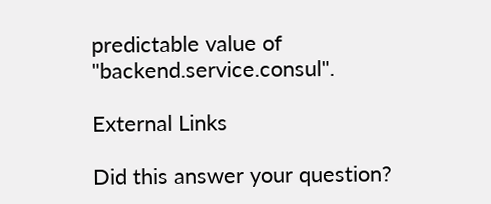predictable value of "backend.service.consul".

External Links

Did this answer your question?